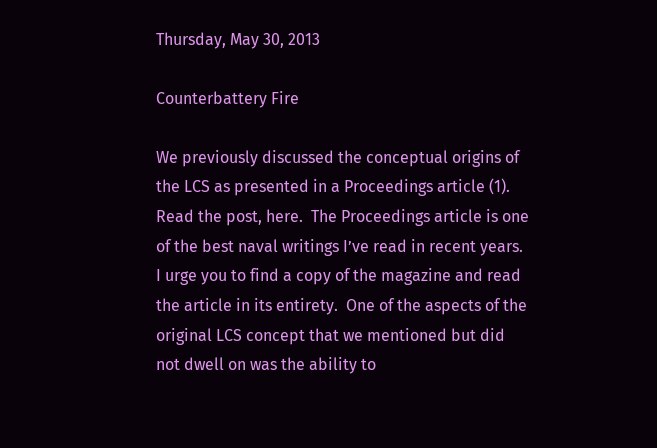Thursday, May 30, 2013

Counterbattery Fire

We previously discussed the conceptual origins of the LCS as presented in a Proceedings article (1).  Read the post, here.  The Proceedings article is one of the best naval writings I’ve read in recent years.  I urge you to find a copy of the magazine and read the article in its entirety.  One of the aspects of the original LCS concept that we mentioned but did not dwell on was the ability to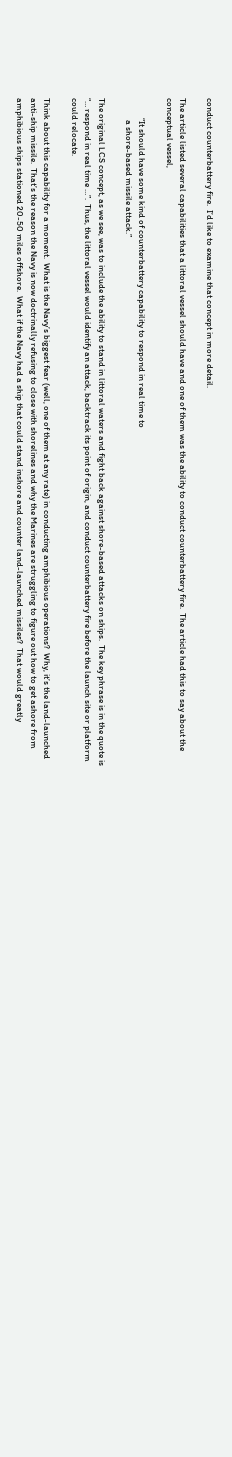conduct counterbattery fire.  I’d like to examine that concept in more detail.

The article listed several capabilities that a littoral vessel should have and one of them was the ability to conduct counterbattery fire.  The article had this to say about the conceptual vessel,

          “It should have some kind of counterbattery capability to respond in real time to
           a shore-based missile attack.”

The original LCS concept, as we see, was to include the ability to stand in littoral waters and fight back against shore-based attacks on ships.  The key phrase is in the quote is “… respond in real time …”.  Thus, the littoral vessel would identify an attack, backtrack its point of origin, and conduct counterbattery fire before the launch site or platform could relocate.

Think about this capability for a moment.  What is the Navy’s biggest fear (well, one of them at any rate) in conducting amphibious operations?  Why, it’s the land-launched anti-ship missile.  That’s the reason the Navy is now doctrinally refusing to close with shorelines and why the Marines are struggling to figure out how to get ashore from amphibious ships stationed 20-50 miles offshore.  What if the Navy had a ship that could stand inshore and counter land-launched missiles?  That would greatly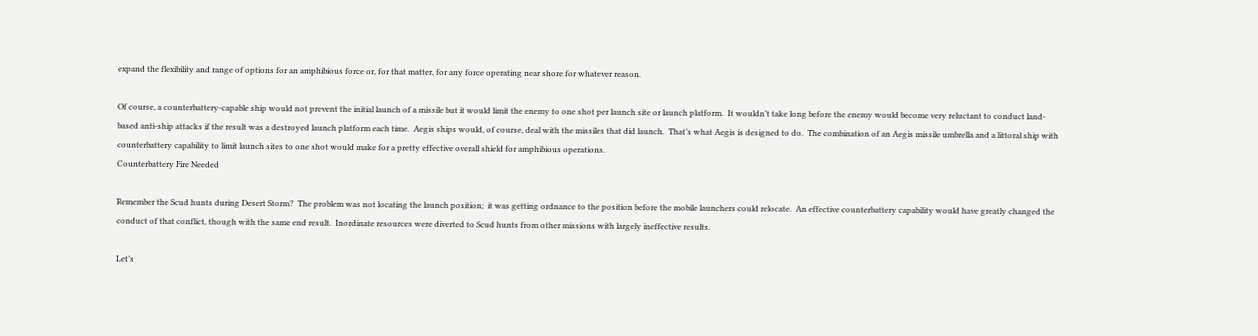expand the flexibility and range of options for an amphibious force or, for that matter, for any force operating near shore for whatever reason.

Of course, a counterbattery-capable ship would not prevent the initial launch of a missile but it would limit the enemy to one shot per launch site or launch platform.  It wouldn’t take long before the enemy would become very reluctant to conduct land-based anti-ship attacks if the result was a destroyed launch platform each time.  Aegis ships would, of course, deal with the missiles that did launch.  That’s what Aegis is designed to do.  The combination of an Aegis missile umbrella and a littoral ship with counterbattery capability to limit launch sites to one shot would make for a pretty effective overall shield for amphibious operations.
Counterbattery Fire Needed

Remember the Scud hunts during Desert Storm?  The problem was not locating the launch position;  it was getting ordnance to the position before the mobile launchers could relocate.  An effective counterbattery capability would have greatly changed the conduct of that conflict, though with the same end result.  Inordinate resources were diverted to Scud hunts from other missions with largely ineffective results.

Let’s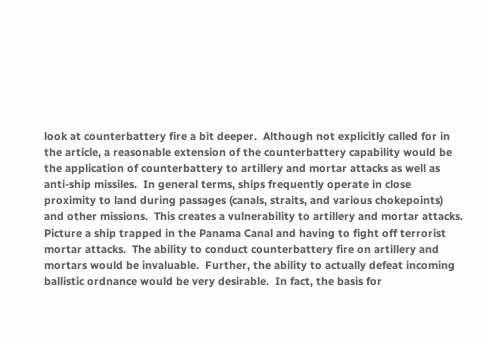look at counterbattery fire a bit deeper.  Although not explicitly called for in the article, a reasonable extension of the counterbattery capability would be the application of counterbattery to artillery and mortar attacks as well as anti-ship missiles.  In general terms, ships frequently operate in close proximity to land during passages (canals, straits, and various chokepoints) and other missions.  This creates a vulnerability to artillery and mortar attacks.  Picture a ship trapped in the Panama Canal and having to fight off terrorist mortar attacks.  The ability to conduct counterbattery fire on artillery and mortars would be invaluable.  Further, the ability to actually defeat incoming ballistic ordnance would be very desirable.  In fact, the basis for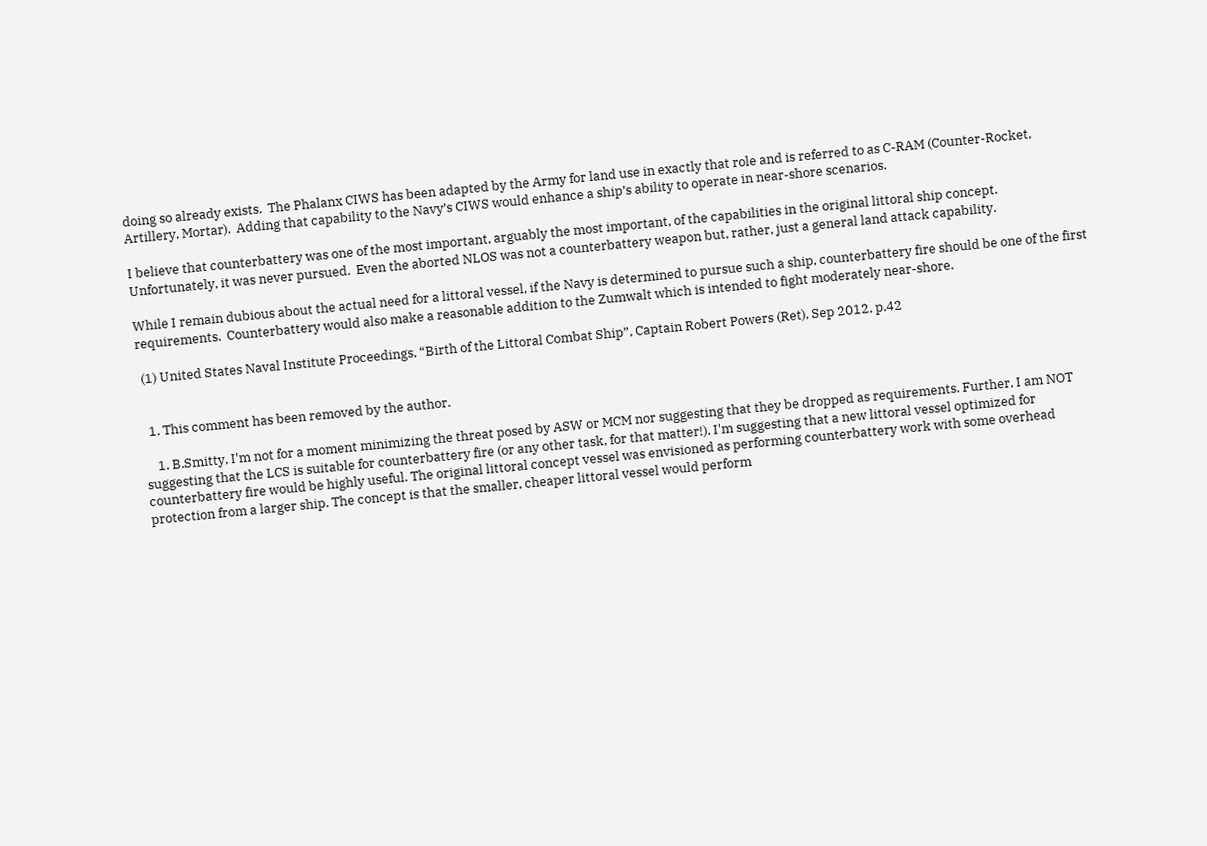doing so already exists.  The Phalanx CIWS has been adapted by the Army for land use in exactly that role and is referred to as C-RAM (Counter-Rocket, Artillery, Mortar).  Adding that capability to the Navy’s CIWS would enhance a ship’s ability to operate in near-shore scenarios.

I believe that counterbattery was one of the most important, arguably the most important, of the capabilities in the original littoral ship concept.  Unfortunately, it was never pursued.  Even the aborted NLOS was not a counterbattery weapon but, rather, just a general land attack capability.

While I remain dubious about the actual need for a littoral vessel, if the Navy is determined to pursue such a ship, counterbattery fire should be one of the first requirements.  Counterbattery would also make a reasonable addition to the Zumwalt which is intended to fight moderately near-shore.

 (1) United States Naval Institute Proceedings, “Birth of the Littoral Combat Ship”, Captain Robert Powers (Ret), Sep 2012, p.42


  1. This comment has been removed by the author.

    1. B.Smitty, I'm not for a moment minimizing the threat posed by ASW or MCM nor suggesting that they be dropped as requirements. Further, I am NOT suggesting that the LCS is suitable for counterbattery fire (or any other task, for that matter!). I'm suggesting that a new littoral vessel optimized for counterbattery fire would be highly useful. The original littoral concept vessel was envisioned as performing counterbattery work with some overhead protection from a larger ship. The concept is that the smaller, cheaper littoral vessel would perform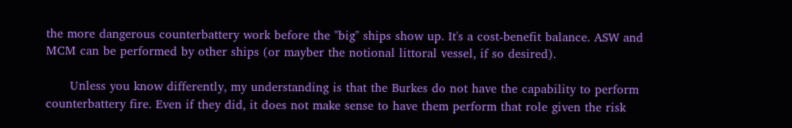the more dangerous counterbattery work before the "big" ships show up. It's a cost-benefit balance. ASW and MCM can be performed by other ships (or mayber the notional littoral vessel, if so desired).

      Unless you know differently, my understanding is that the Burkes do not have the capability to perform counterbattery fire. Even if they did, it does not make sense to have them perform that role given the risk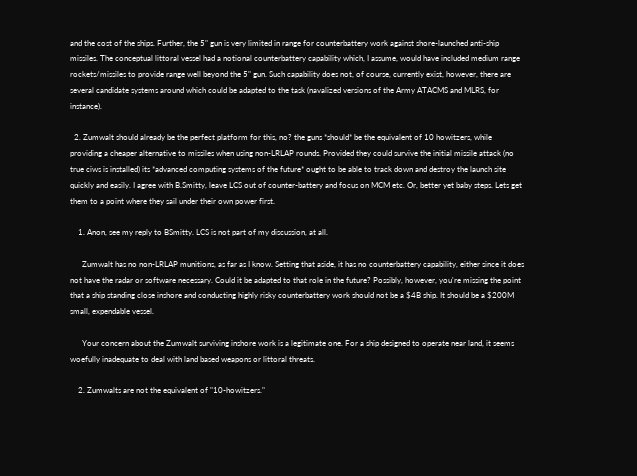and the cost of the ships. Further, the 5" gun is very limited in range for counterbattery work against shore-launched anti-ship missiles. The conceptual littoral vessel had a notional counterbattery capability which, I assume, would have included medium range rockets/missiles to provide range well beyond the 5" gun. Such capability does not, of course, currently exist, however, there are several candidate systems around which could be adapted to the task (navalized versions of the Army ATACMS and MLRS, for instance).

  2. Zumwalt should already be the perfect platform for this, no? the guns *should* be the equivalent of 10 howitzers, while providing a cheaper alternative to missiles when using non-LRLAP rounds. Provided they could survive the initial missile attack (no true ciws is installed) its *advanced computing systems of the future* ought to be able to track down and destroy the launch site quickly and easily. I agree with B.Smitty, leave LCS out of counter-battery and focus on MCM etc. Or, better yet baby steps. Lets get them to a point where they sail under their own power first.

    1. Anon, see my reply to BSmitty. LCS is not part of my discussion, at all.

      Zumwalt has no non-LRLAP munitions, as far as I know. Setting that aside, it has no counterbattery capability, either since it does not have the radar or software necessary. Could it be adapted to that role in the future? Possibly, however, you're missing the point that a ship standing close inshore and conducting highly risky counterbattery work should not be a $4B ship. It should be a $200M small, expendable vessel.

      Your concern about the Zumwalt surviving inshore work is a legitimate one. For a ship designed to operate near land, it seems woefully inadequate to deal with land based weapons or littoral threats.

    2. Zumwalts are not the equivalent of "10-howitzers."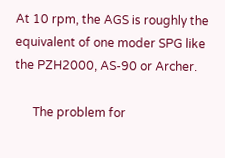At 10 rpm, the AGS is roughly the equivalent of one moder SPG like the PZH2000, AS-90 or Archer.

      The problem for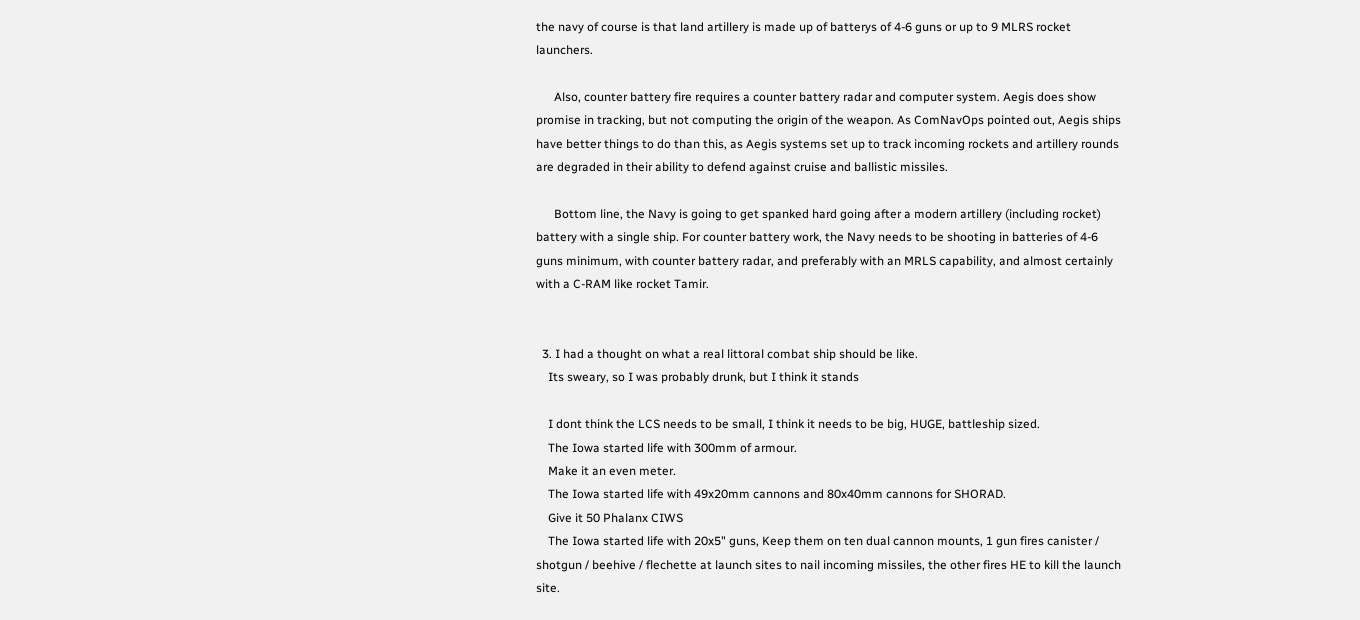the navy of course is that land artillery is made up of batterys of 4-6 guns or up to 9 MLRS rocket launchers.

      Also, counter battery fire requires a counter battery radar and computer system. Aegis does show promise in tracking, but not computing the origin of the weapon. As ComNavOps pointed out, Aegis ships have better things to do than this, as Aegis systems set up to track incoming rockets and artillery rounds are degraded in their ability to defend against cruise and ballistic missiles.

      Bottom line, the Navy is going to get spanked hard going after a modern artillery (including rocket) battery with a single ship. For counter battery work, the Navy needs to be shooting in batteries of 4-6 guns minimum, with counter battery radar, and preferably with an MRLS capability, and almost certainly with a C-RAM like rocket Tamir.


  3. I had a thought on what a real littoral combat ship should be like.
    Its sweary, so I was probably drunk, but I think it stands

    I dont think the LCS needs to be small, I think it needs to be big, HUGE, battleship sized.
    The Iowa started life with 300mm of armour.
    Make it an even meter.
    The Iowa started life with 49x20mm cannons and 80x40mm cannons for SHORAD.
    Give it 50 Phalanx CIWS
    The Iowa started life with 20x5" guns, Keep them on ten dual cannon mounts, 1 gun fires canister / shotgun / beehive / flechette at launch sites to nail incoming missiles, the other fires HE to kill the launch site.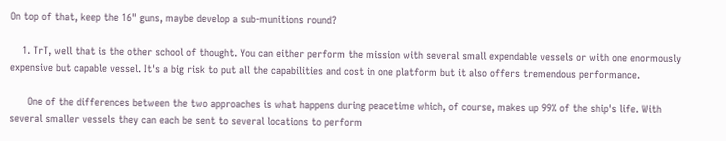On top of that, keep the 16" guns, maybe develop a sub-munitions round?

    1. TrT, well that is the other school of thought. You can either perform the mission with several small expendable vessels or with one enormously expensive but capable vessel. It's a big risk to put all the capabilities and cost in one platform but it also offers tremendous performance.

      One of the differences between the two approaches is what happens during peacetime which, of course, makes up 99% of the ship's life. With several smaller vessels they can each be sent to several locations to perform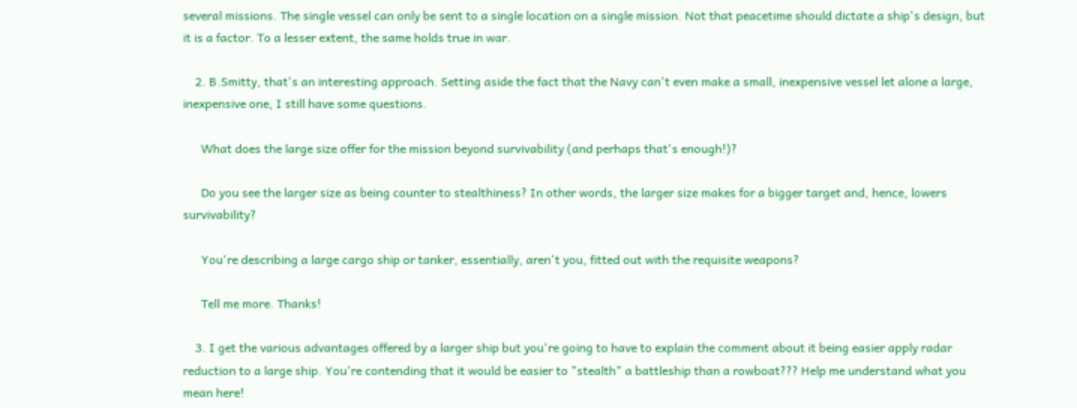several missions. The single vessel can only be sent to a single location on a single mission. Not that peacetime should dictate a ship's design, but it is a factor. To a lesser extent, the same holds true in war.

    2. B.Smitty, that's an interesting approach. Setting aside the fact that the Navy can't even make a small, inexpensive vessel let alone a large, inexpensive one, I still have some questions.

      What does the large size offer for the mission beyond survivability (and perhaps that's enough!)?

      Do you see the larger size as being counter to stealthiness? In other words, the larger size makes for a bigger target and, hence, lowers survivability?

      You're describing a large cargo ship or tanker, essentially, aren't you, fitted out with the requisite weapons?

      Tell me more. Thanks!

    3. I get the various advantages offered by a larger ship but you're going to have to explain the comment about it being easier apply radar reduction to a large ship. You're contending that it would be easier to "stealth" a battleship than a rowboat??? Help me understand what you mean here!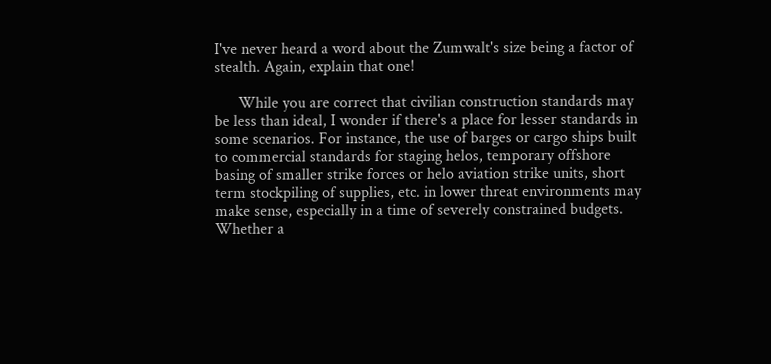I've never heard a word about the Zumwalt's size being a factor of stealth. Again, explain that one!

      While you are correct that civilian construction standards may be less than ideal, I wonder if there's a place for lesser standards in some scenarios. For instance, the use of barges or cargo ships built to commercial standards for staging helos, temporary offshore basing of smaller strike forces or helo aviation strike units, short term stockpiling of supplies, etc. in lower threat environments may make sense, especially in a time of severely constrained budgets. Whether a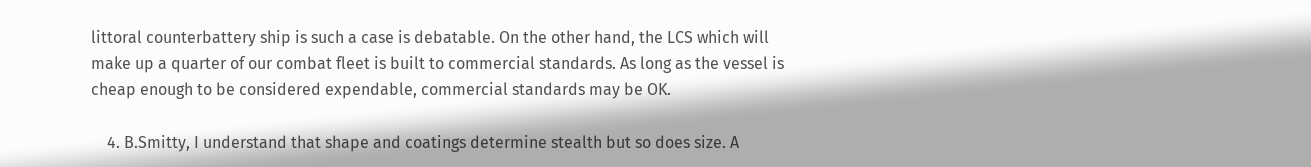littoral counterbattery ship is such a case is debatable. On the other hand, the LCS which will make up a quarter of our combat fleet is built to commercial standards. As long as the vessel is cheap enough to be considered expendable, commercial standards may be OK.

    4. B.Smitty, I understand that shape and coatings determine stealth but so does size. A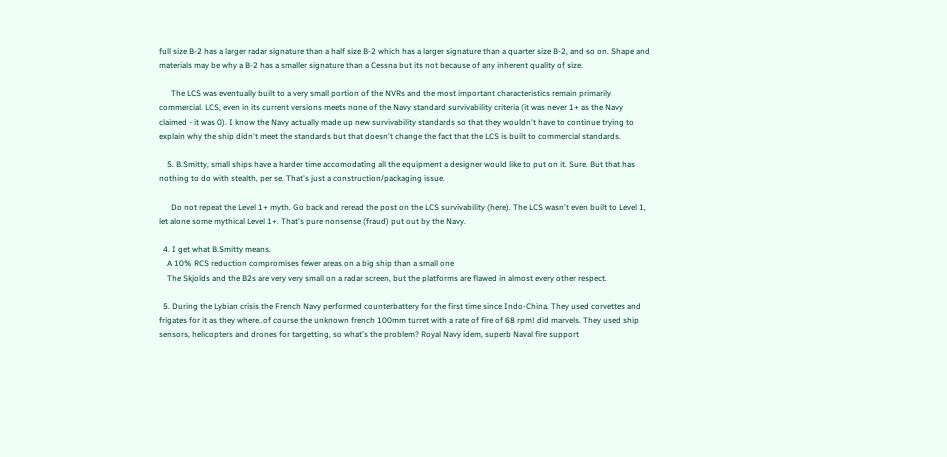full size B-2 has a larger radar signature than a half size B-2 which has a larger signature than a quarter size B-2, and so on. Shape and materials may be why a B-2 has a smaller signature than a Cessna but its not because of any inherent quality of size.

      The LCS was eventually built to a very small portion of the NVRs and the most important characteristics remain primarily commercial. LCS, even in its current versions meets none of the Navy standard survivability criteria (it was never 1+ as the Navy claimed - it was 0). I know the Navy actually made up new survivability standards so that they wouldn't have to continue trying to explain why the ship didn't meet the standards but that doesn't change the fact that the LCS is built to commercial standards.

    5. B.Smitty, small ships have a harder time accomodating all the equipment a designer would like to put on it. Sure. But that has nothing to do with stealth, per se. That's just a construction/packaging issue.

      Do not repeat the Level 1+ myth. Go back and reread the post on the LCS survivability (here). The LCS wasn't even built to Level 1, let alone some mythical Level 1+. That's pure nonsense (fraud) put out by the Navy.

  4. I get what B.Smitty means.
    A 10% RCS reduction compromises fewer areas on a big ship than a small one
    The Skjolds and the B2s are very very small on a radar screen, but the platforms are flawed in almost every other respect.

  5. During the Lybian crisis the French Navy performed counterbattery for the first time since Indo-China. They used corvettes and frigates for it as they where..of course the unknown french 100mm turret with a rate of fire of 68 rpm! did marvels. They used ship sensors, helicopters and drones for targetting, so what's the problem? Royal Navy idem, superb Naval fire support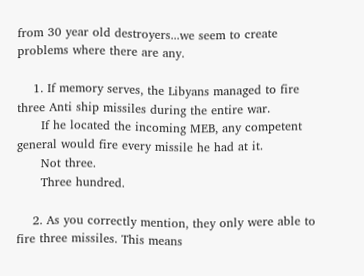from 30 year old destroyers...we seem to create problems where there are any.

    1. If memory serves, the Libyans managed to fire three Anti ship missiles during the entire war.
      If he located the incoming MEB, any competent general would fire every missile he had at it.
      Not three.
      Three hundred.

    2. As you correctly mention, they only were able to fire three missiles. This means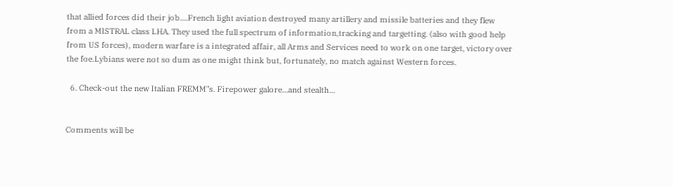that allied forces did their job....French light aviation destroyed many artillery and missile batteries and they flew from a MISTRAL class LHA. They used the full spectrum of information,tracking and targetting. (also with good help from US forces), modern warfare is a integrated affair, all Arms and Services need to work on one target, victory over the foe.Lybians were not so dum as one might think but, fortunately, no match against Western forces.

  6. Check-out the new Italian FREMM"s. Firepower galore...and stealth...


Comments will be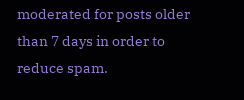moderated for posts older than 7 days in order to reduce spam.